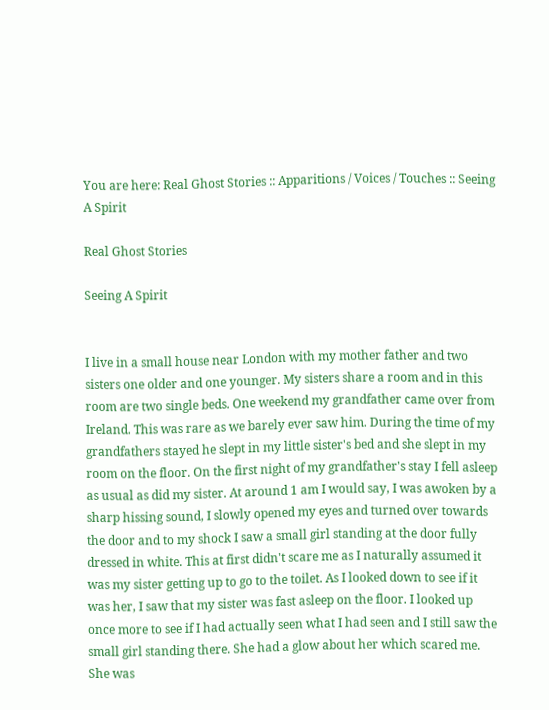You are here: Real Ghost Stories :: Apparitions / Voices / Touches :: Seeing A Spirit

Real Ghost Stories

Seeing A Spirit


I live in a small house near London with my mother father and two sisters one older and one younger. My sisters share a room and in this room are two single beds. One weekend my grandfather came over from Ireland. This was rare as we barely ever saw him. During the time of my grandfathers stayed he slept in my little sister's bed and she slept in my room on the floor. On the first night of my grandfather's stay I fell asleep as usual as did my sister. At around 1 am I would say, I was awoken by a sharp hissing sound, I slowly opened my eyes and turned over towards the door and to my shock I saw a small girl standing at the door fully dressed in white. This at first didn't scare me as I naturally assumed it was my sister getting up to go to the toilet. As I looked down to see if it was her, I saw that my sister was fast asleep on the floor. I looked up once more to see if I had actually seen what I had seen and I still saw the small girl standing there. She had a glow about her which scared me. She was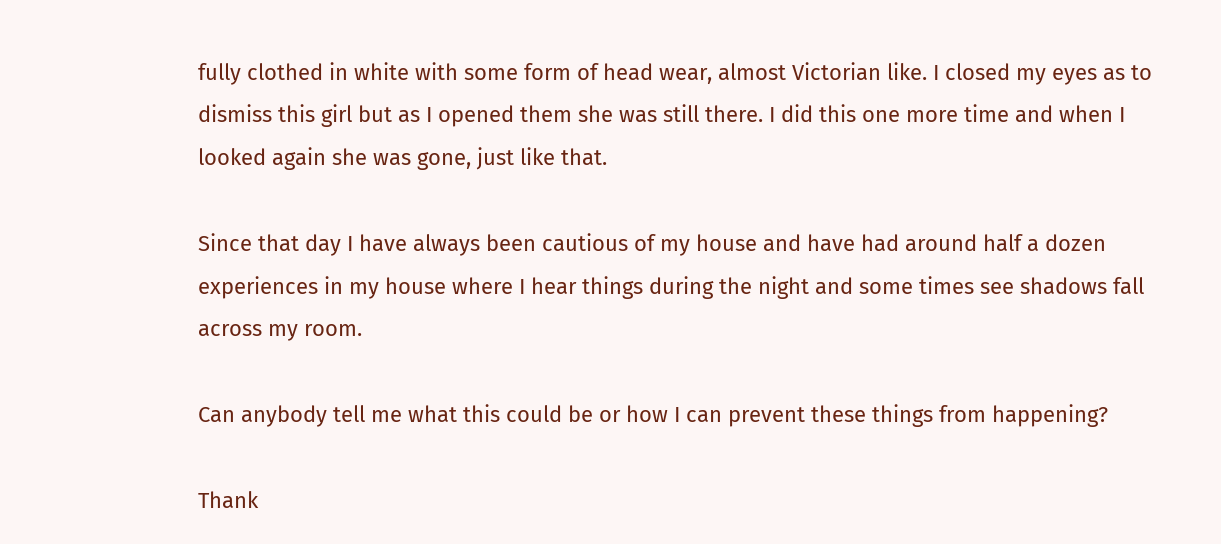fully clothed in white with some form of head wear, almost Victorian like. I closed my eyes as to dismiss this girl but as I opened them she was still there. I did this one more time and when I looked again she was gone, just like that.

Since that day I have always been cautious of my house and have had around half a dozen experiences in my house where I hear things during the night and some times see shadows fall across my room.

Can anybody tell me what this could be or how I can prevent these things from happening?

Thank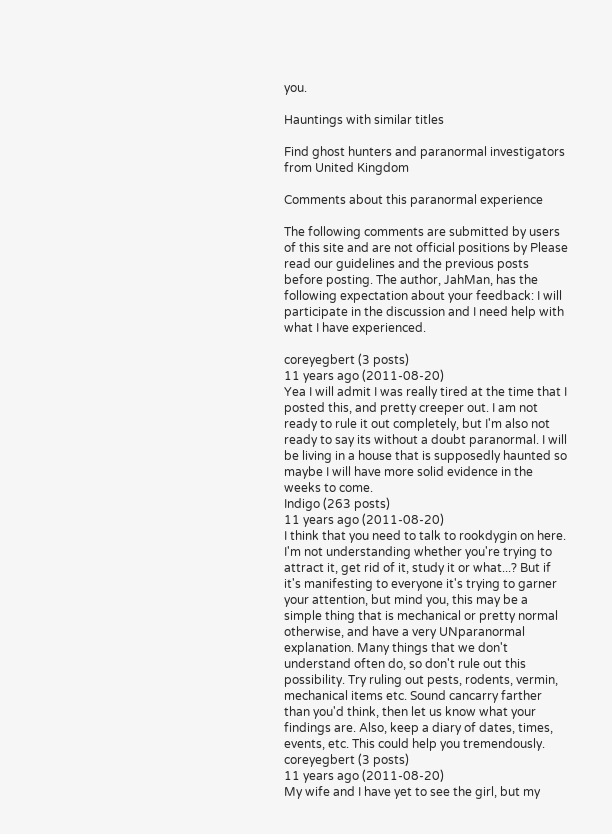you.

Hauntings with similar titles

Find ghost hunters and paranormal investigators from United Kingdom

Comments about this paranormal experience

The following comments are submitted by users of this site and are not official positions by Please read our guidelines and the previous posts before posting. The author, JahMan, has the following expectation about your feedback: I will participate in the discussion and I need help with what I have experienced.

coreyegbert (3 posts)
11 years ago (2011-08-20)
Yea I will admit I was really tired at the time that I posted this, and pretty creeper out. I am not ready to rule it out completely, but I'm also not ready to say its without a doubt paranormal. I will be living in a house that is supposedly haunted so maybe I will have more solid evidence in the weeks to come.
Indigo (263 posts)
11 years ago (2011-08-20)
I think that you need to talk to rookdygin on here. I'm not understanding whether you're trying to attract it, get rid of it, study it or what...? But if it's manifesting to everyone it's trying to garner your attention, but mind you, this may be a simple thing that is mechanical or pretty normal otherwise, and have a very UNparanormal explanation. Many things that we don't understand often do, so don't rule out this possibility. Try ruling out pests, rodents, vermin, mechanical items etc. Sound cancarry farther than you'd think, then let us know what your findings are. Also, keep a diary of dates, times, events, etc. This could help you tremendously.
coreyegbert (3 posts)
11 years ago (2011-08-20)
My wife and I have yet to see the girl, but my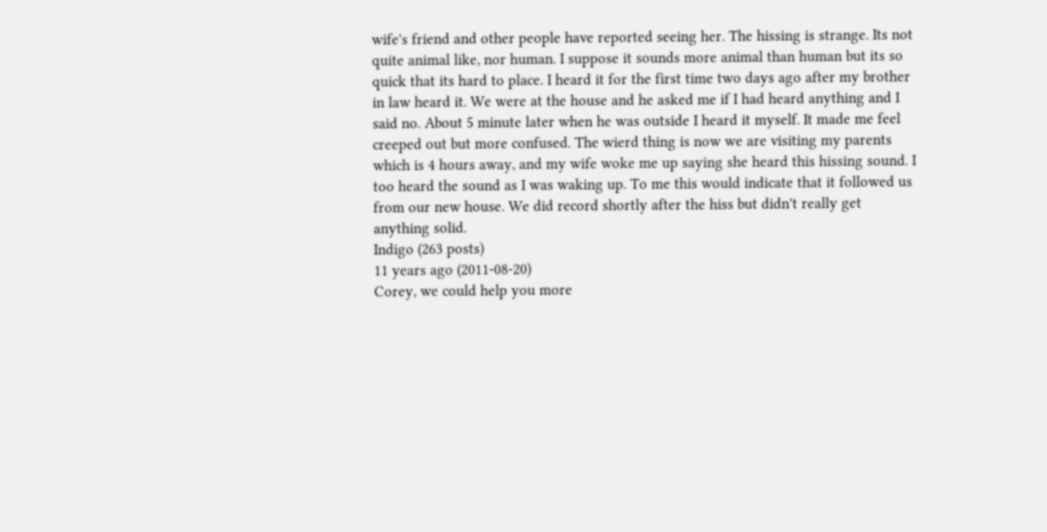wife's friend and other people have reported seeing her. The hissing is strange. Its not quite animal like, nor human. I suppose it sounds more animal than human but its so quick that its hard to place. I heard it for the first time two days ago after my brother in law heard it. We were at the house and he asked me if I had heard anything and I said no. About 5 minute later when he was outside I heard it myself. It made me feel creeped out but more confused. The wierd thing is now we are visiting my parents which is 4 hours away, and my wife woke me up saying she heard this hissing sound. I too heard the sound as I was waking up. To me this would indicate that it followed us from our new house. We did record shortly after the hiss but didn't really get anything solid.
Indigo (263 posts)
11 years ago (2011-08-20)
Corey, we could help you more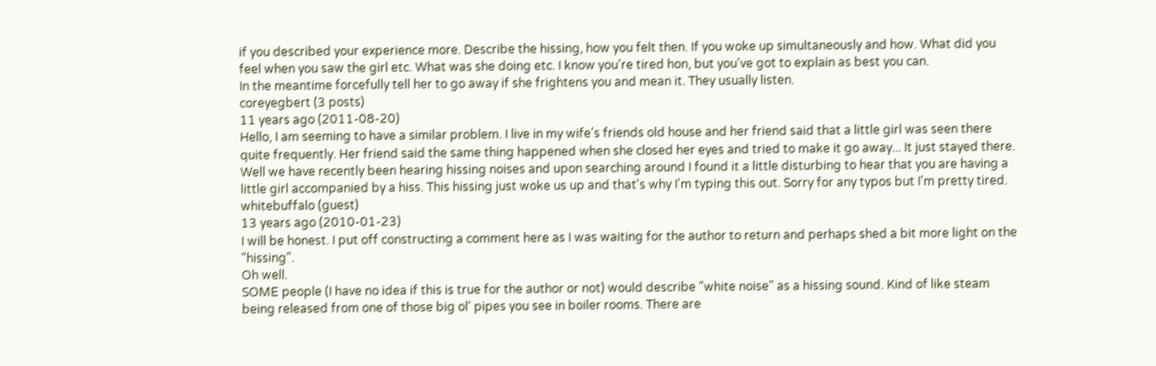if you described your experience more. Describe the hissing, how you felt then. If you woke up simultaneously and how. What did you feel when you saw the girl etc. What was she doing etc. I know you're tired hon, but you've got to explain as best you can.
In the meantime forcefully tell her to go away if she frightens you and mean it. They usually listen.
coreyegbert (3 posts)
11 years ago (2011-08-20)
Hello, I am seeming to have a similar problem. I live in my wife's friends old house and her friend said that a little girl was seen there quite frequently. Her friend said the same thing happened when she closed her eyes and tried to make it go away... It just stayed there. Well we have recently been hearing hissing noises and upon searching around I found it a little disturbing to hear that you are having a little girl accompanied by a hiss. This hissing just woke us up and that's why I'm typing this out. Sorry for any typos but I'm pretty tired.
whitebuffalo (guest)
13 years ago (2010-01-23)
I will be honest. I put off constructing a comment here as I was waiting for the author to return and perhaps shed a bit more light on the "hissing".
Oh well.
SOME people (I have no idea if this is true for the author or not) would describe "white noise" as a hissing sound. Kind of like steam being released from one of those big ol' pipes you see in boiler rooms. There are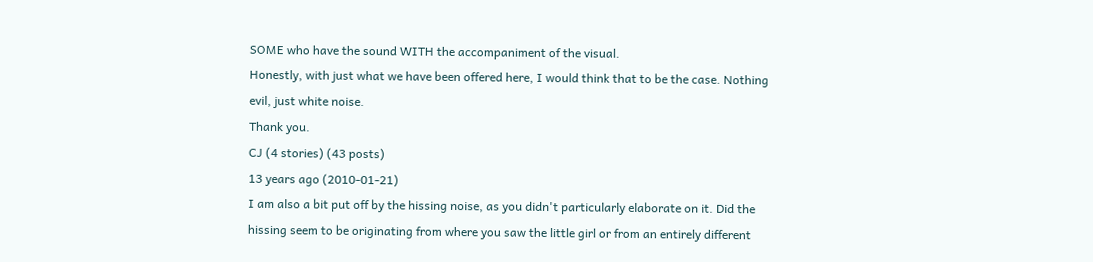SOME who have the sound WITH the accompaniment of the visual.
Honestly, with just what we have been offered here, I would think that to be the case. Nothing evil, just white noise.
Thank you.
CJ (4 stories) (43 posts)
13 years ago (2010-01-21)
I am also a bit put off by the hissing noise, as you didn't particularly elaborate on it. Did the hissing seem to be originating from where you saw the little girl or from an entirely different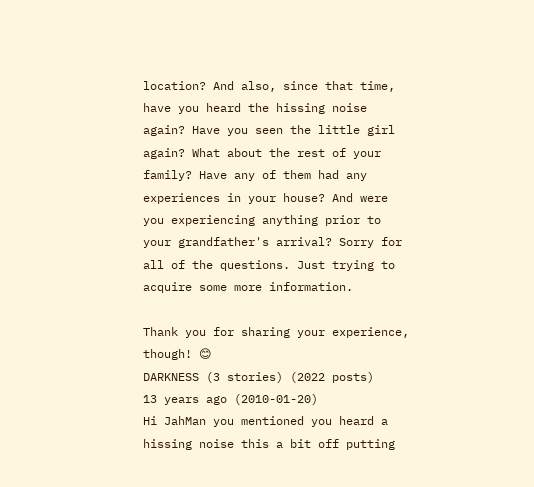location? And also, since that time, have you heard the hissing noise again? Have you seen the little girl again? What about the rest of your family? Have any of them had any experiences in your house? And were you experiencing anything prior to your grandfather's arrival? Sorry for all of the questions. Just trying to acquire some more information.

Thank you for sharing your experience, though! 😊
DARKNESS (3 stories) (2022 posts)
13 years ago (2010-01-20)
Hi JahMan you mentioned you heard a hissing noise this a bit off putting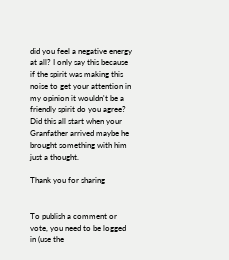did you feel a negative energy at all? I only say this because if the spirit was making this noise to get your attention in my opinion it wouldn't be a friendly spirit do you agree?
Did this all start when your Granfather arrived maybe he brought something with him just a thought.

Thank you for sharing


To publish a comment or vote, you need to be logged in (use the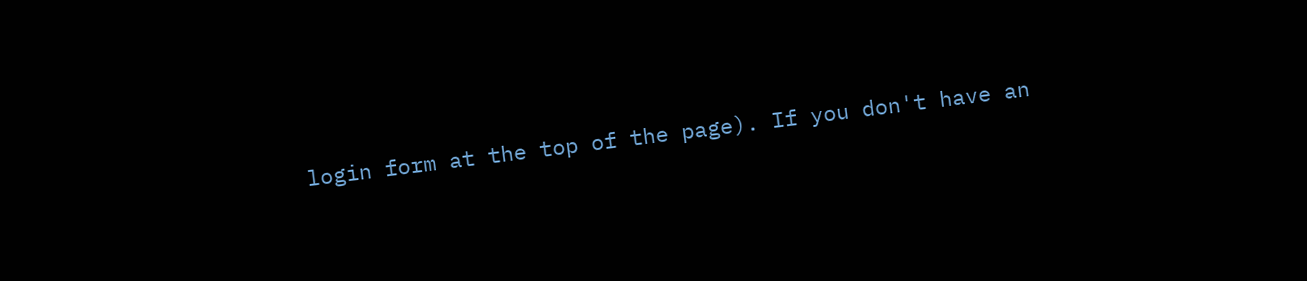login form at the top of the page). If you don't have an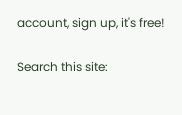account, sign up, it's free!

Search this site: